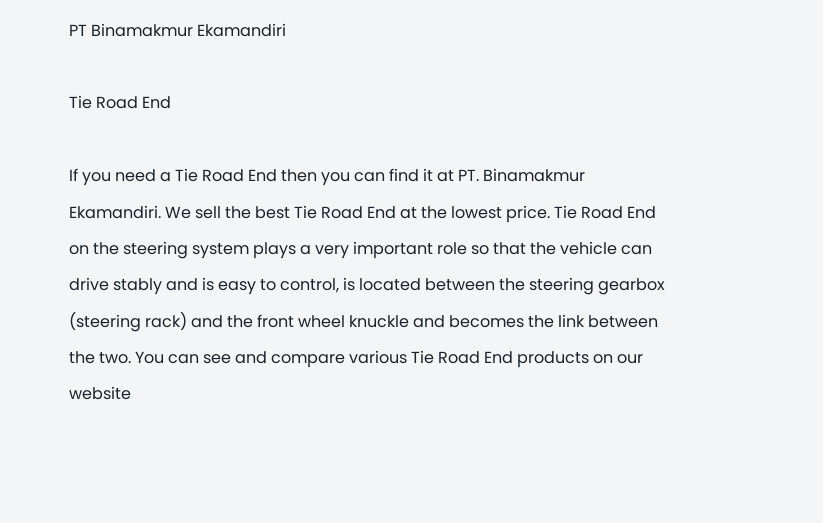PT Binamakmur Ekamandiri

Tie Road End

If you need a Tie Road End then you can find it at PT. Binamakmur Ekamandiri. We sell the best Tie Road End at the lowest price. Tie Road End on the steering system plays a very important role so that the vehicle can drive stably and is easy to control, is located between the steering gearbox (steering rack) and the front wheel knuckle and becomes the link between the two. You can see and compare various Tie Road End products on our website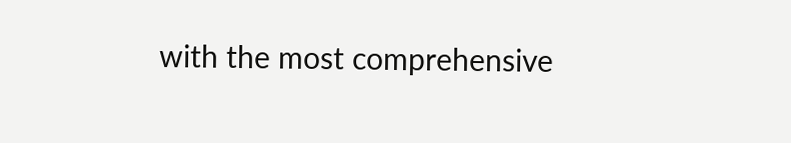with the most comprehensive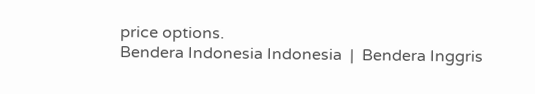price options.
Bendera Indonesia Indonesia  |  Bendera Inggris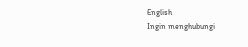English
Ingin menghubungi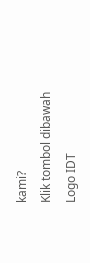kami?
Klik tombol dibawah
Logo IDT